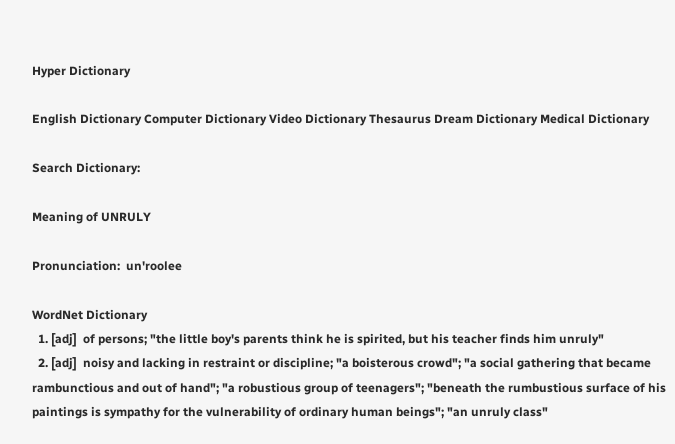Hyper Dictionary

English Dictionary Computer Dictionary Video Dictionary Thesaurus Dream Dictionary Medical Dictionary

Search Dictionary:

Meaning of UNRULY

Pronunciation:  un'roolee

WordNet Dictionary
  1. [adj]  of persons; "the little boy's parents think he is spirited, but his teacher finds him unruly"
  2. [adj]  noisy and lacking in restraint or discipline; "a boisterous crowd"; "a social gathering that became rambunctious and out of hand"; "a robustious group of teenagers"; "beneath the rumbustious surface of his paintings is sympathy for the vulnerability of ordinary human beings"; "an unruly class"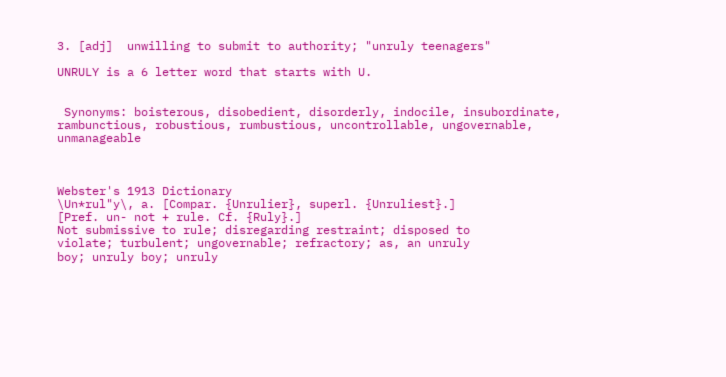3. [adj]  unwilling to submit to authority; "unruly teenagers"

UNRULY is a 6 letter word that starts with U.


 Synonyms: boisterous, disobedient, disorderly, indocile, insubordinate, rambunctious, robustious, rumbustious, uncontrollable, ungovernable, unmanageable



Webster's 1913 Dictionary
\Un*rul"y\, a. [Compar. {Unrulier}, superl. {Unruliest}.]
[Pref. un- not + rule. Cf. {Ruly}.]
Not submissive to rule; disregarding restraint; disposed to
violate; turbulent; ungovernable; refractory; as, an unruly
boy; unruly boy; unruly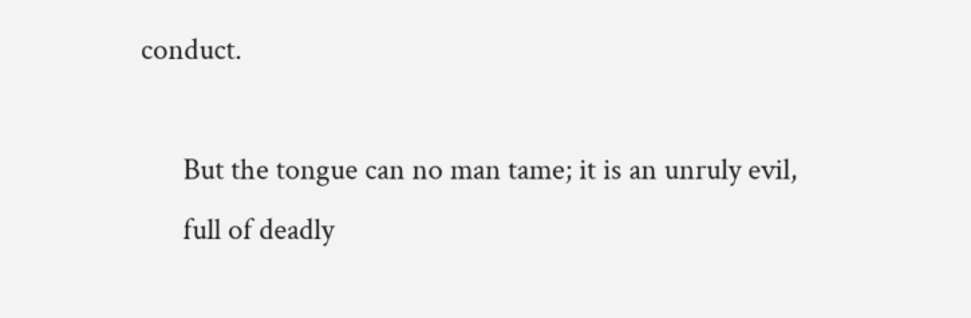conduct.

      But the tongue can no man tame; it is an unruly evil,
      full of deadly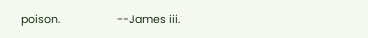poison.                   --James iii.